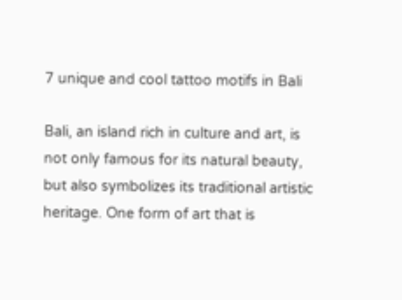7 unique and cool tattoo motifs in Bali

Bali, an island rich in culture and art, is not only famous for its natural beauty, but also symbolizes its traditional artistic heritage. One form of art that is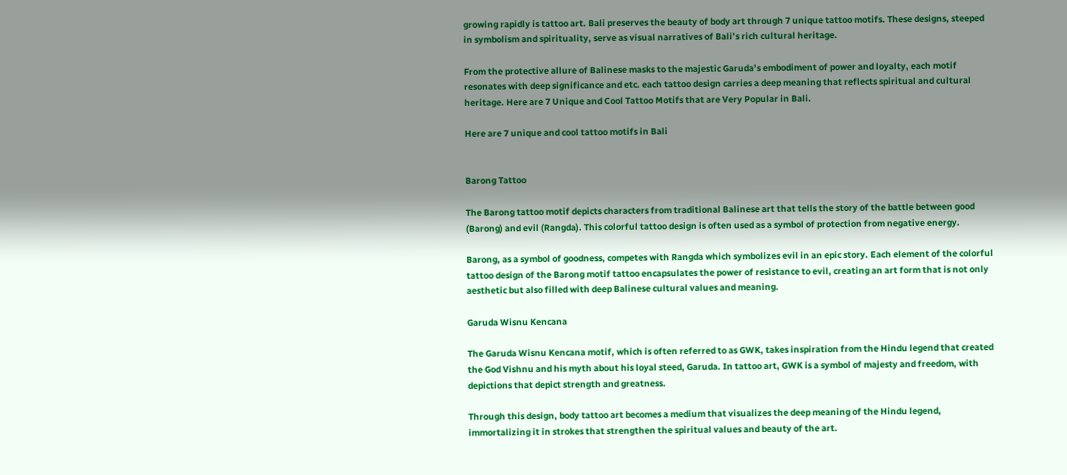growing rapidly is tattoo art. Bali preserves the beauty of body art through 7 unique tattoo motifs. These designs, steeped in symbolism and spirituality, serve as visual narratives of Bali’s rich cultural heritage.

From the protective allure of Balinese masks to the majestic Garuda’s embodiment of power and loyalty, each motif resonates with deep significance and etc. each tattoo design carries a deep meaning that reflects spiritual and cultural heritage. Here are 7 Unique and Cool Tattoo Motifs that are Very Popular in Bali.

Here are 7 unique and cool tattoo motifs in Bali


Barong Tattoo

The Barong tattoo motif depicts characters from traditional Balinese art that tells the story of the battle between good (Barong) and evil (Rangda). This colorful tattoo design is often used as a symbol of protection from negative energy.

Barong, as a symbol of goodness, competes with Rangda which symbolizes evil in an epic story. Each element of the colorful tattoo design of the Barong motif tattoo encapsulates the power of resistance to evil, creating an art form that is not only aesthetic but also filled with deep Balinese cultural values and meaning.

Garuda Wisnu Kencana

The Garuda Wisnu Kencana motif, which is often referred to as GWK, takes inspiration from the Hindu legend that created the God Vishnu and his myth about his loyal steed, Garuda. In tattoo art, GWK is a symbol of majesty and freedom, with depictions that depict strength and greatness.

Through this design, body tattoo art becomes a medium that visualizes the deep meaning of the Hindu legend, immortalizing it in strokes that strengthen the spiritual values and beauty of the art.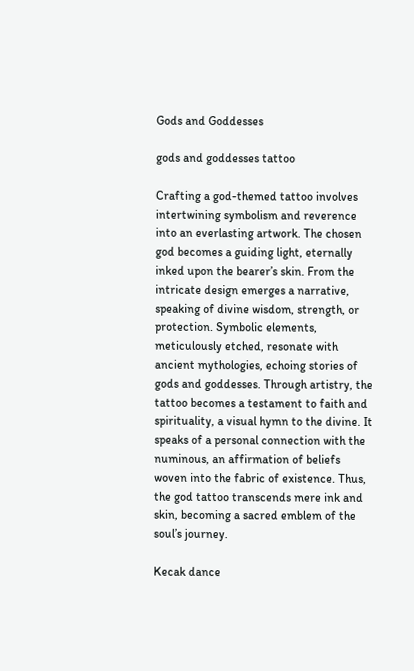Gods and Goddesses

gods and goddesses tattoo

Crafting a god-themed tattoo involves intertwining symbolism and reverence into an everlasting artwork. The chosen god becomes a guiding light, eternally inked upon the bearer’s skin. From the intricate design emerges a narrative, speaking of divine wisdom, strength, or protection. Symbolic elements, meticulously etched, resonate with ancient mythologies, echoing stories of gods and goddesses. Through artistry, the tattoo becomes a testament to faith and spirituality, a visual hymn to the divine. It speaks of a personal connection with the numinous, an affirmation of beliefs woven into the fabric of existence. Thus, the god tattoo transcends mere ink and skin, becoming a sacred emblem of the soul’s journey.

Kecak dance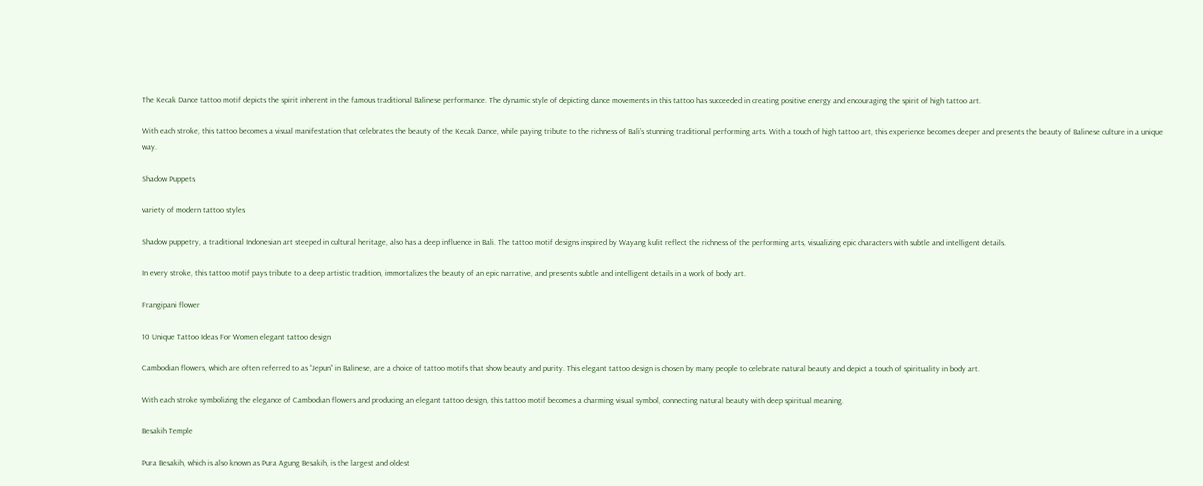The Kecak Dance tattoo motif depicts the spirit inherent in the famous traditional Balinese performance. The dynamic style of depicting dance movements in this tattoo has succeeded in creating positive energy and encouraging the spirit of high tattoo art.

With each stroke, this tattoo becomes a visual manifestation that celebrates the beauty of the Kecak Dance, while paying tribute to the richness of Bali’s stunning traditional performing arts. With a touch of high tattoo art, this experience becomes deeper and presents the beauty of Balinese culture in a unique way.

Shadow Puppets

variety of modern tattoo styles

Shadow puppetry, a traditional Indonesian art steeped in cultural heritage, also has a deep influence in Bali. The tattoo motif designs inspired by Wayang kulit reflect the richness of the performing arts, visualizing epic characters with subtle and intelligent details.

In every stroke, this tattoo motif pays tribute to a deep artistic tradition, immortalizes the beauty of an epic narrative, and presents subtle and intelligent details in a work of body art.

Frangipani flower

10 Unique Tattoo Ideas For Women elegant tattoo design

Cambodian flowers, which are often referred to as “Jepun” in Balinese, are a choice of tattoo motifs that show beauty and purity. This elegant tattoo design is chosen by many people to celebrate natural beauty and depict a touch of spirituality in body art.

With each stroke symbolizing the elegance of Cambodian flowers and producing an elegant tattoo design, this tattoo motif becomes a charming visual symbol, connecting natural beauty with deep spiritual meaning.

Besakih Temple

Pura Besakih, which is also known as Pura Agung Besakih, is the largest and oldest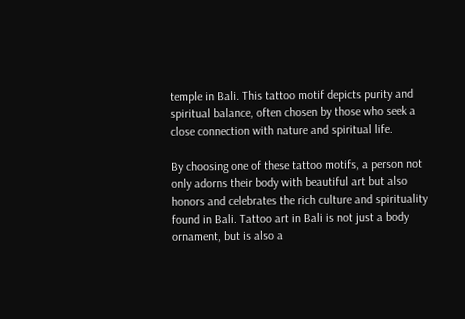temple in Bali. This tattoo motif depicts purity and spiritual balance, often chosen by those who seek a close connection with nature and spiritual life.

By choosing one of these tattoo motifs, a person not only adorns their body with beautiful art but also honors and celebrates the rich culture and spirituality found in Bali. Tattoo art in Bali is not just a body ornament, but is also a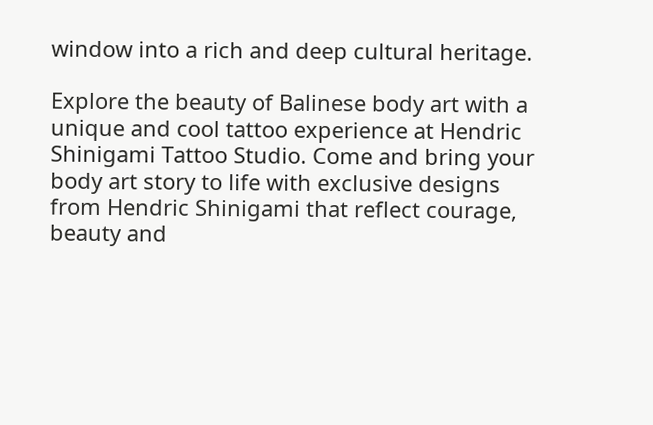window into a rich and deep cultural heritage.

Explore the beauty of Balinese body art with a unique and cool tattoo experience at Hendric Shinigami Tattoo Studio. Come and bring your body art story to life with exclusive designs from Hendric Shinigami that reflect courage, beauty and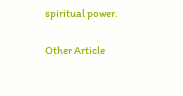spiritual power.

Other Article